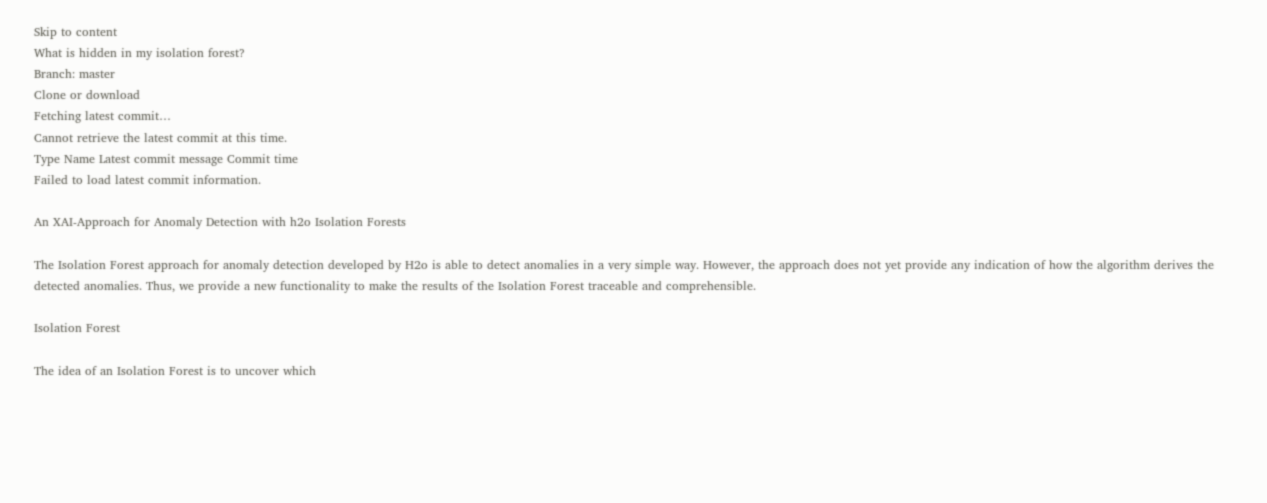Skip to content
What is hidden in my isolation forest?
Branch: master
Clone or download
Fetching latest commit…
Cannot retrieve the latest commit at this time.
Type Name Latest commit message Commit time
Failed to load latest commit information.

An XAI-Approach for Anomaly Detection with h2o Isolation Forests

The Isolation Forest approach for anomaly detection developed by H2o is able to detect anomalies in a very simple way. However, the approach does not yet provide any indication of how the algorithm derives the detected anomalies. Thus, we provide a new functionality to make the results of the Isolation Forest traceable and comprehensible.

Isolation Forest

The idea of an Isolation Forest is to uncover which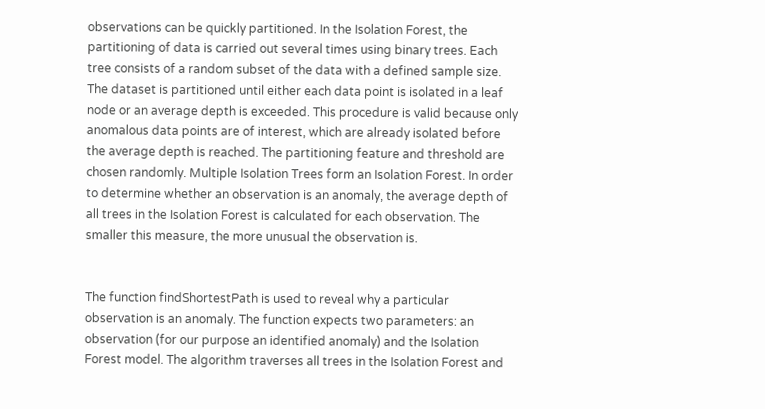observations can be quickly partitioned. In the Isolation Forest, the partitioning of data is carried out several times using binary trees. Each tree consists of a random subset of the data with a defined sample size. The dataset is partitioned until either each data point is isolated in a leaf node or an average depth is exceeded. This procedure is valid because only anomalous data points are of interest, which are already isolated before the average depth is reached. The partitioning feature and threshold are chosen randomly. Multiple Isolation Trees form an Isolation Forest. In order to determine whether an observation is an anomaly, the average depth of all trees in the Isolation Forest is calculated for each observation. The smaller this measure, the more unusual the observation is.


The function findShortestPath is used to reveal why a particular observation is an anomaly. The function expects two parameters: an observation (for our purpose an identified anomaly) and the Isolation Forest model. The algorithm traverses all trees in the Isolation Forest and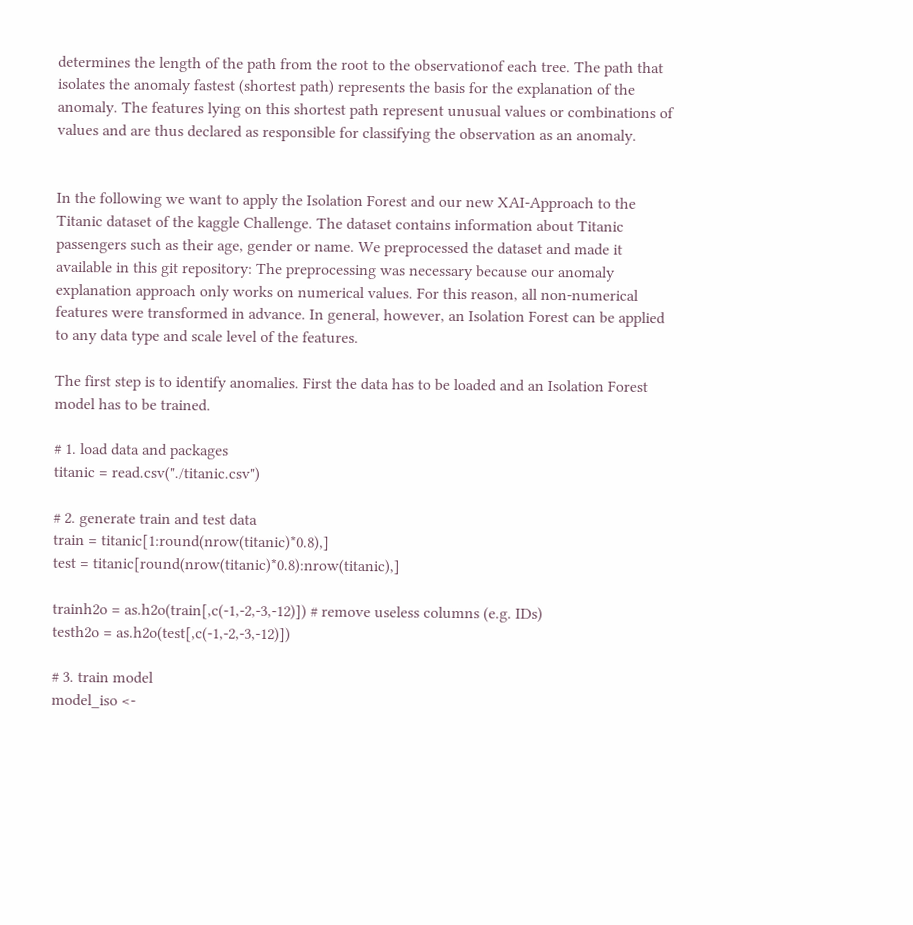determines the length of the path from the root to the observationof each tree. The path that isolates the anomaly fastest (shortest path) represents the basis for the explanation of the anomaly. The features lying on this shortest path represent unusual values or combinations of values and are thus declared as responsible for classifying the observation as an anomaly.


In the following we want to apply the Isolation Forest and our new XAI-Approach to the Titanic dataset of the kaggle Challenge. The dataset contains information about Titanic passengers such as their age, gender or name. We preprocessed the dataset and made it available in this git repository: The preprocessing was necessary because our anomaly explanation approach only works on numerical values. For this reason, all non-numerical features were transformed in advance. In general, however, an Isolation Forest can be applied to any data type and scale level of the features.

The first step is to identify anomalies. First the data has to be loaded and an Isolation Forest model has to be trained.

# 1. load data and packages
titanic = read.csv("./titanic.csv")

# 2. generate train and test data
train = titanic[1:round(nrow(titanic)*0.8),]
test = titanic[round(nrow(titanic)*0.8):nrow(titanic),]

trainh2o = as.h2o(train[,c(-1,-2,-3,-12)]) # remove useless columns (e.g. IDs)
testh2o = as.h2o(test[,c(-1,-2,-3,-12)])

# 3. train model
model_iso <-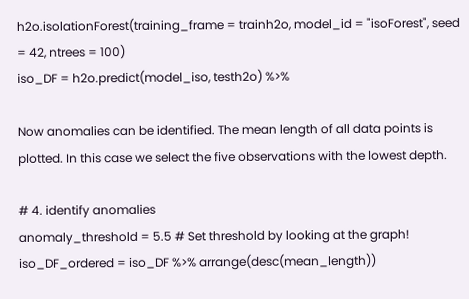h2o.isolationForest(training_frame = trainh2o, model_id = "isoForest", seed = 42, ntrees = 100)
iso_DF = h2o.predict(model_iso, testh2o) %>%

Now anomalies can be identified. The mean length of all data points is plotted. In this case we select the five observations with the lowest depth.

# 4. identify anomalies
anomaly_threshold = 5.5 # Set threshold by looking at the graph!
iso_DF_ordered = iso_DF %>% arrange(desc(mean_length))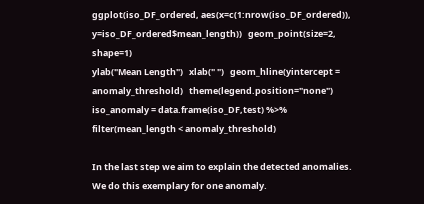ggplot(iso_DF_ordered, aes(x=c(1:nrow(iso_DF_ordered)), y=iso_DF_ordered$mean_length))   geom_point(size=2, shape=1)
ylab("Mean Length")   xlab(" ")   geom_hline(yintercept = anomaly_threshold)   theme(legend.position="none")
iso_anomaly = data.frame(iso_DF,test) %>% filter(mean_length < anomaly_threshold)

In the last step we aim to explain the detected anomalies. We do this exemplary for one anomaly.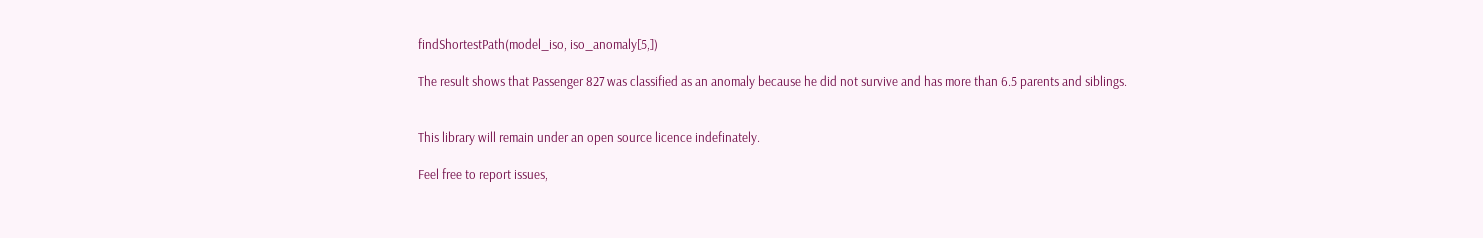findShortestPath(model_iso, iso_anomaly[5,])

The result shows that Passenger 827 was classified as an anomaly because he did not survive and has more than 6.5 parents and siblings.


This library will remain under an open source licence indefinately.

Feel free to report issues,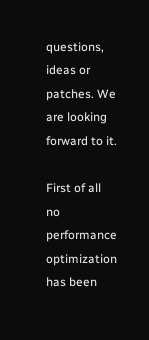questions, ideas or patches. We are looking forward to it.

First of all no performance optimization has been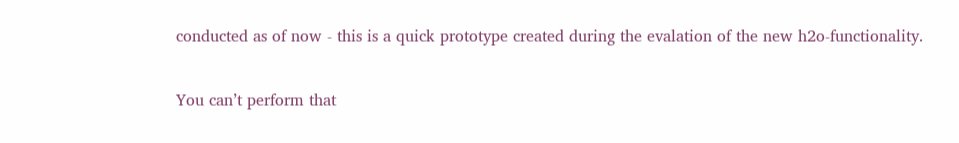conducted as of now - this is a quick prototype created during the evalation of the new h2o-functionality.

You can’t perform that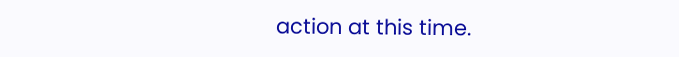action at this time.